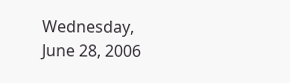Wednesday, June 28, 2006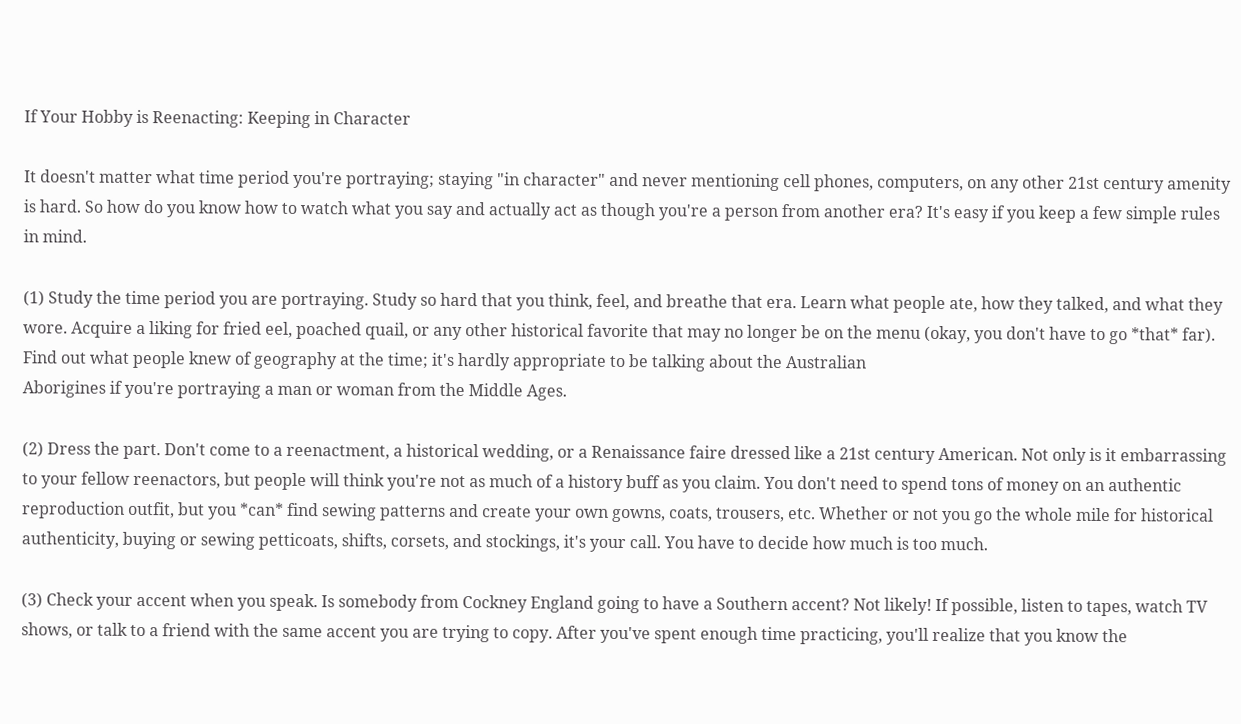If Your Hobby is Reenacting: Keeping in Character

It doesn't matter what time period you're portraying; staying "in character" and never mentioning cell phones, computers, on any other 21st century amenity is hard. So how do you know how to watch what you say and actually act as though you're a person from another era? It's easy if you keep a few simple rules in mind.

(1) Study the time period you are portraying. Study so hard that you think, feel, and breathe that era. Learn what people ate, how they talked, and what they wore. Acquire a liking for fried eel, poached quail, or any other historical favorite that may no longer be on the menu (okay, you don't have to go *that* far). Find out what people knew of geography at the time; it's hardly appropriate to be talking about the Australian
Aborigines if you're portraying a man or woman from the Middle Ages.

(2) Dress the part. Don't come to a reenactment, a historical wedding, or a Renaissance faire dressed like a 21st century American. Not only is it embarrassing to your fellow reenactors, but people will think you're not as much of a history buff as you claim. You don't need to spend tons of money on an authentic reproduction outfit, but you *can* find sewing patterns and create your own gowns, coats, trousers, etc. Whether or not you go the whole mile for historical authenticity, buying or sewing petticoats, shifts, corsets, and stockings, it's your call. You have to decide how much is too much.

(3) Check your accent when you speak. Is somebody from Cockney England going to have a Southern accent? Not likely! If possible, listen to tapes, watch TV shows, or talk to a friend with the same accent you are trying to copy. After you've spent enough time practicing, you'll realize that you know the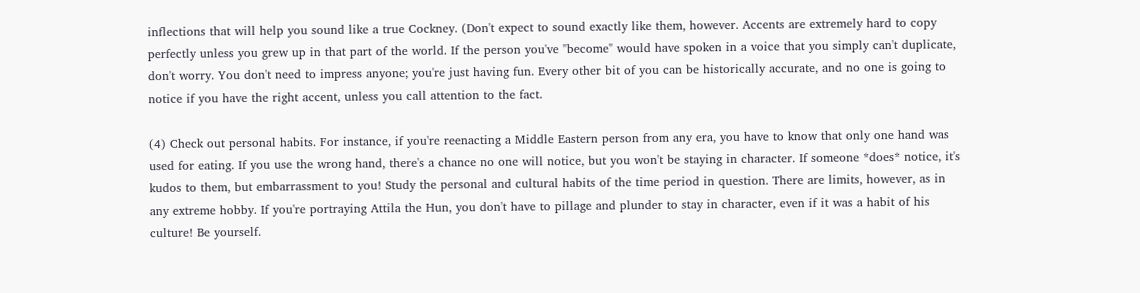inflections that will help you sound like a true Cockney. (Don't expect to sound exactly like them, however. Accents are extremely hard to copy perfectly unless you grew up in that part of the world. If the person you've "become" would have spoken in a voice that you simply can't duplicate, don't worry. You don't need to impress anyone; you're just having fun. Every other bit of you can be historically accurate, and no one is going to notice if you have the right accent, unless you call attention to the fact.

(4) Check out personal habits. For instance, if you're reenacting a Middle Eastern person from any era, you have to know that only one hand was used for eating. If you use the wrong hand, there's a chance no one will notice, but you won't be staying in character. If someone *does* notice, it's kudos to them, but embarrassment to you! Study the personal and cultural habits of the time period in question. There are limits, however, as in any extreme hobby. If you're portraying Attila the Hun, you don't have to pillage and plunder to stay in character, even if it was a habit of his culture! Be yourself.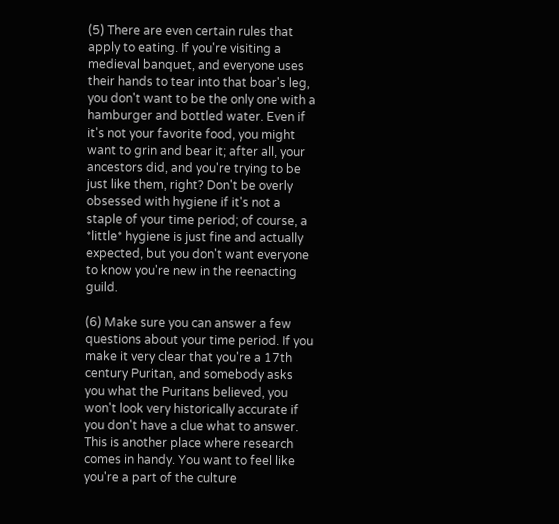(5) There are even certain rules that apply to eating. If you're visiting a medieval banquet, and everyone uses their hands to tear into that boar's leg, you don't want to be the only one with a hamburger and bottled water. Even if it's not your favorite food, you might want to grin and bear it; after all, your ancestors did, and you're trying to be just like them, right? Don't be overly obsessed with hygiene if it's not a staple of your time period; of course, a *little* hygiene is just fine and actually expected, but you don't want everyone to know you're new in the reenacting guild.

(6) Make sure you can answer a few questions about your time period. If you make it very clear that you're a 17th century Puritan, and somebody asks you what the Puritans believed, you won't look very historically accurate if you don't have a clue what to answer. This is another place where research comes in handy. You want to feel like you're a part of the culture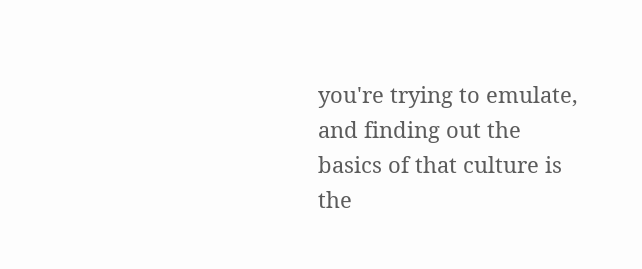you're trying to emulate, and finding out the basics of that culture is the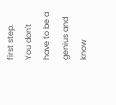first step. You don't have to be a genius and know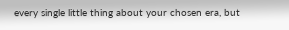every single little thing about your chosen era, but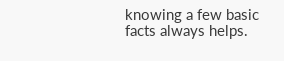knowing a few basic facts always helps.